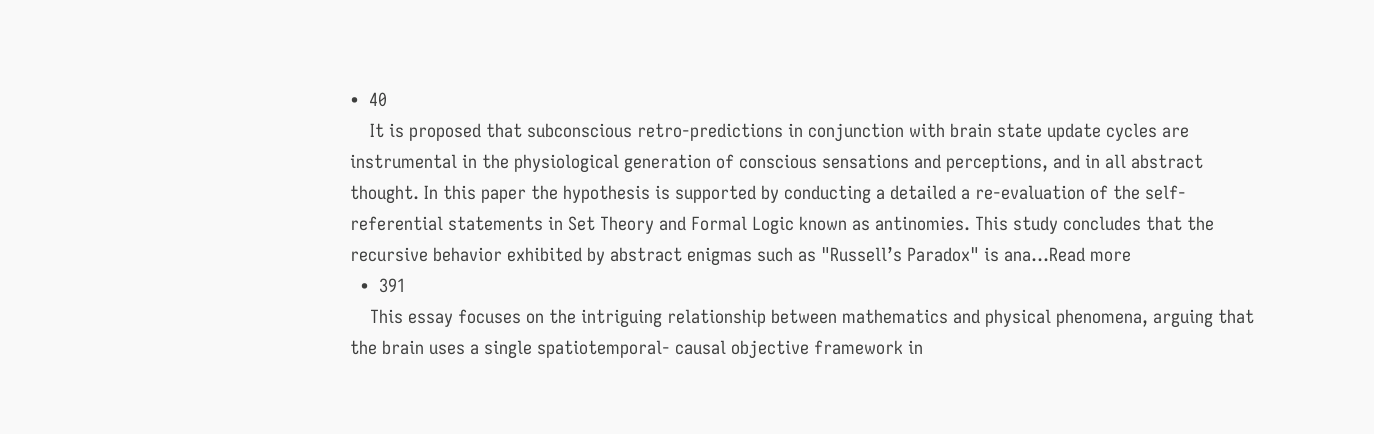•  40
    It is proposed that subconscious retro-predictions in conjunction with brain state update cycles are instrumental in the physiological generation of conscious sensations and perceptions, and in all abstract thought. In this paper the hypothesis is supported by conducting a detailed a re-evaluation of the self-referential statements in Set Theory and Formal Logic known as antinomies. This study concludes that the recursive behavior exhibited by abstract enigmas such as "Russell’s Paradox" is ana…Read more
  •  391
    This essay focuses on the intriguing relationship between mathematics and physical phenomena, arguing that the brain uses a single spatiotemporal- causal objective framework in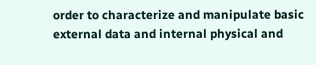order to characterize and manipulate basic external data and internal physical and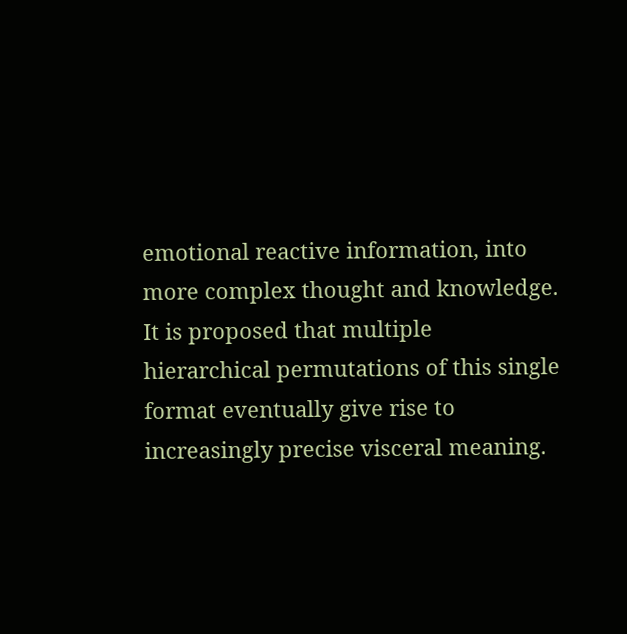emotional reactive information, into more complex thought and knowledge. It is proposed that multiple hierarchical permutations of this single format eventually give rise to increasingly precise visceral meaning.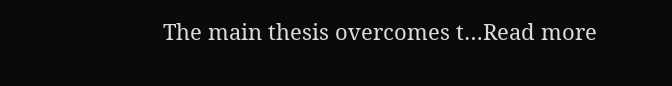The main thesis overcomes t…Read more